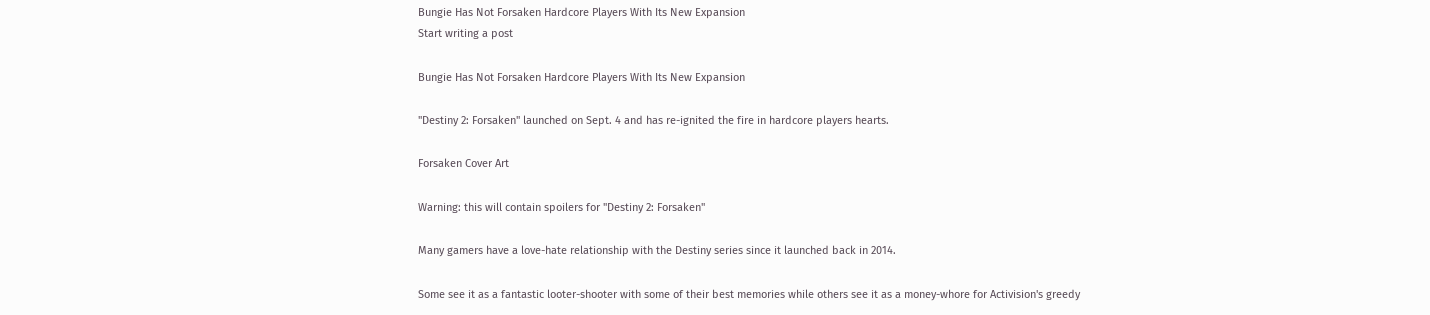Bungie Has Not Forsaken Hardcore Players With Its New Expansion
Start writing a post

Bungie Has Not Forsaken Hardcore Players With Its New Expansion

"Destiny 2: Forsaken" launched on Sept. 4 and has re-ignited the fire in hardcore players hearts.

Forsaken Cover Art

Warning: this will contain spoilers for "Destiny 2: Forsaken"

Many gamers have a love-hate relationship with the Destiny series since it launched back in 2014.

Some see it as a fantastic looter-shooter with some of their best memories while others see it as a money-whore for Activision's greedy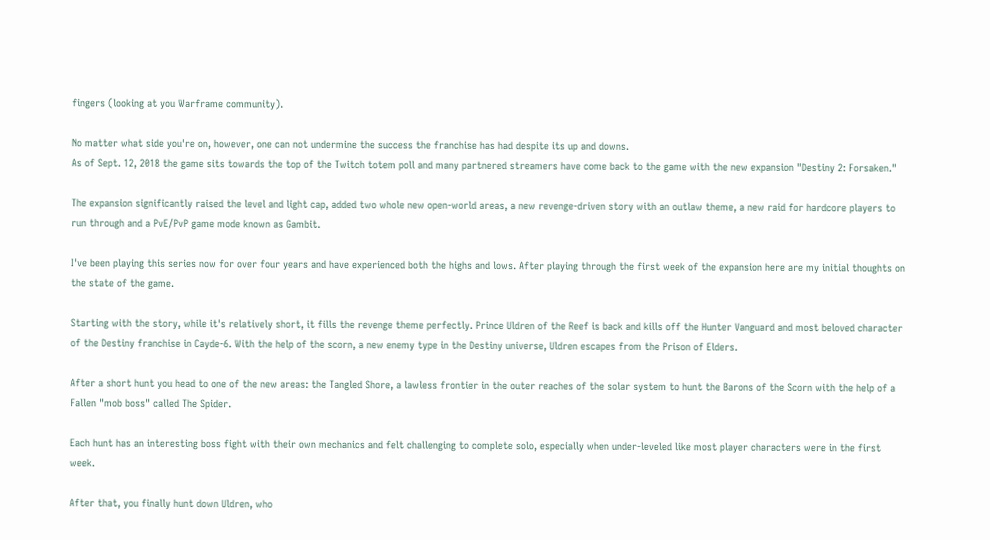fingers (looking at you Warframe community).

No matter what side you're on, however, one can not undermine the success the franchise has had despite its up and downs.
As of Sept. 12, 2018 the game sits towards the top of the Twitch totem poll and many partnered streamers have come back to the game with the new expansion "Destiny 2: Forsaken."

The expansion significantly raised the level and light cap, added two whole new open-world areas, a new revenge-driven story with an outlaw theme, a new raid for hardcore players to run through and a PvE/PvP game mode known as Gambit.

I've been playing this series now for over four years and have experienced both the highs and lows. After playing through the first week of the expansion here are my initial thoughts on the state of the game.

Starting with the story, while it's relatively short, it fills the revenge theme perfectly. Prince Uldren of the Reef is back and kills off the Hunter Vanguard and most beloved character of the Destiny franchise in Cayde-6. With the help of the scorn, a new enemy type in the Destiny universe, Uldren escapes from the Prison of Elders.

After a short hunt you head to one of the new areas: the Tangled Shore, a lawless frontier in the outer reaches of the solar system to hunt the Barons of the Scorn with the help of a Fallen "mob boss" called The Spider.

Each hunt has an interesting boss fight with their own mechanics and felt challenging to complete solo, especially when under-leveled like most player characters were in the first week.

After that, you finally hunt down Uldren, who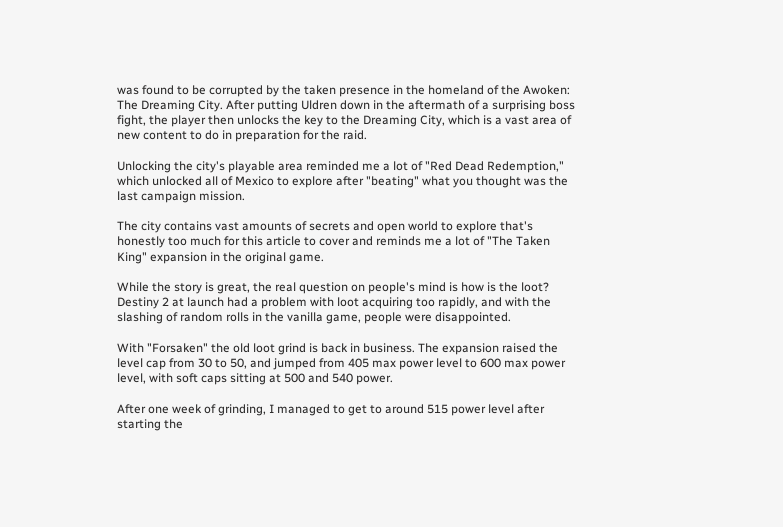was found to be corrupted by the taken presence in the homeland of the Awoken: The Dreaming City. After putting Uldren down in the aftermath of a surprising boss fight, the player then unlocks the key to the Dreaming City, which is a vast area of new content to do in preparation for the raid.

Unlocking the city's playable area reminded me a lot of "Red Dead Redemption," which unlocked all of Mexico to explore after "beating" what you thought was the last campaign mission.

The city contains vast amounts of secrets and open world to explore that's honestly too much for this article to cover and reminds me a lot of "The Taken King" expansion in the original game.

While the story is great, the real question on people's mind is how is the loot? Destiny 2 at launch had a problem with loot acquiring too rapidly, and with the slashing of random rolls in the vanilla game, people were disappointed.

With "Forsaken" the old loot grind is back in business. The expansion raised the level cap from 30 to 50, and jumped from 405 max power level to 600 max power level, with soft caps sitting at 500 and 540 power.

After one week of grinding, I managed to get to around 515 power level after starting the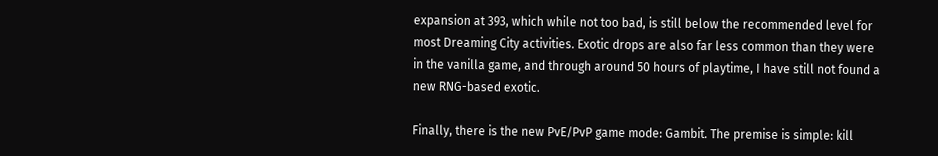expansion at 393, which while not too bad, is still below the recommended level for most Dreaming City activities. Exotic drops are also far less common than they were in the vanilla game, and through around 50 hours of playtime, I have still not found a new RNG-based exotic.

Finally, there is the new PvE/PvP game mode: Gambit. The premise is simple: kill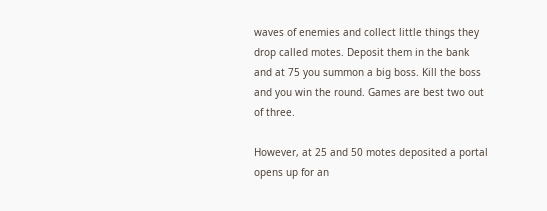waves of enemies and collect little things they drop called motes. Deposit them in the bank and at 75 you summon a big boss. Kill the boss and you win the round. Games are best two out of three.

However, at 25 and 50 motes deposited a portal opens up for an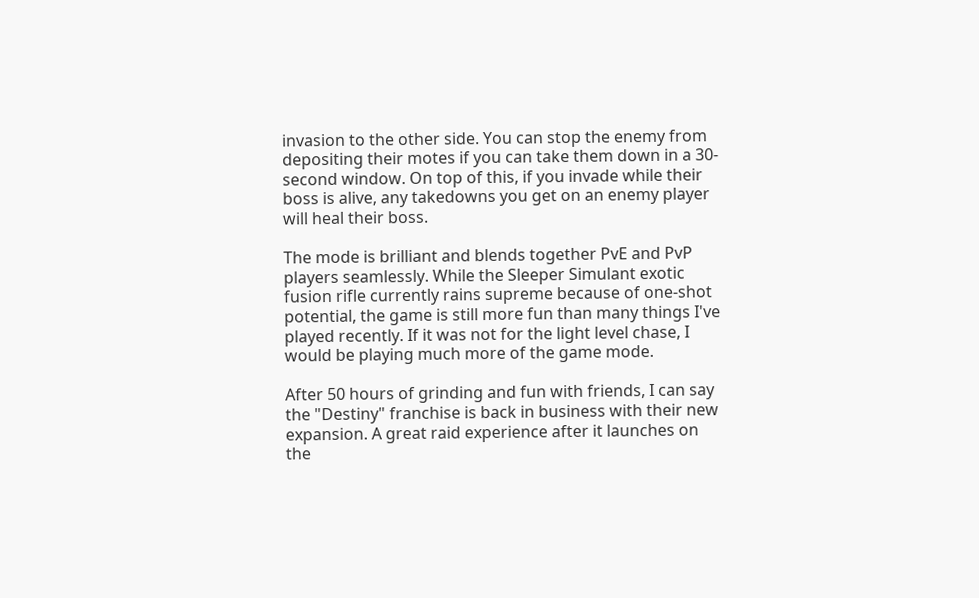invasion to the other side. You can stop the enemy from depositing their motes if you can take them down in a 30-second window. On top of this, if you invade while their boss is alive, any takedowns you get on an enemy player will heal their boss.

The mode is brilliant and blends together PvE and PvP players seamlessly. While the Sleeper Simulant exotic fusion rifle currently rains supreme because of one-shot potential, the game is still more fun than many things I've played recently. If it was not for the light level chase, I would be playing much more of the game mode.

After 50 hours of grinding and fun with friends, I can say the "Destiny" franchise is back in business with their new expansion. A great raid experience after it launches on the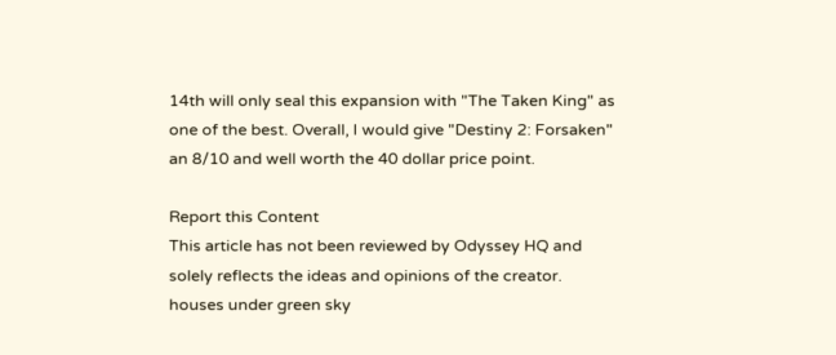14th will only seal this expansion with "The Taken King" as one of the best. Overall, I would give "Destiny 2: Forsaken" an 8/10 and well worth the 40 dollar price point.

Report this Content
This article has not been reviewed by Odyssey HQ and solely reflects the ideas and opinions of the creator.
houses under green sky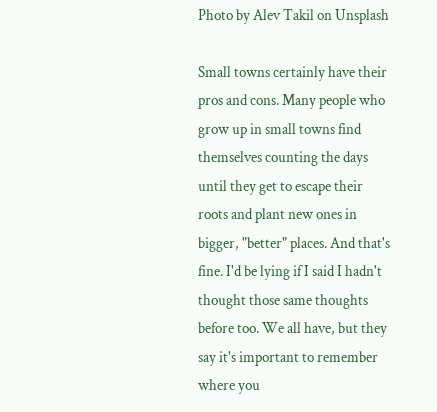Photo by Alev Takil on Unsplash

Small towns certainly have their pros and cons. Many people who grow up in small towns find themselves counting the days until they get to escape their roots and plant new ones in bigger, "better" places. And that's fine. I'd be lying if I said I hadn't thought those same thoughts before too. We all have, but they say it's important to remember where you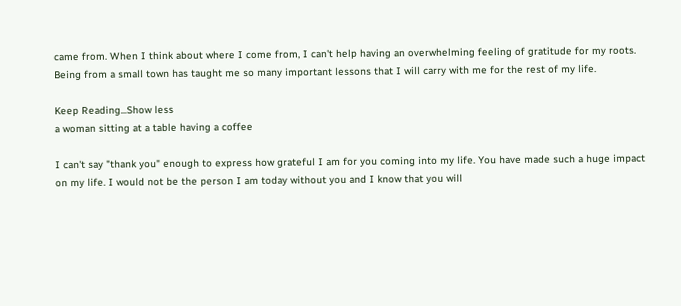came from. When I think about where I come from, I can't help having an overwhelming feeling of gratitude for my roots. Being from a small town has taught me so many important lessons that I will carry with me for the rest of my life.

Keep Reading...Show less
a woman sitting at a table having a coffee

I can't say "thank you" enough to express how grateful I am for you coming into my life. You have made such a huge impact on my life. I would not be the person I am today without you and I know that you will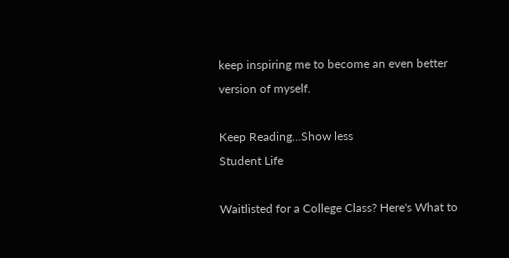keep inspiring me to become an even better version of myself.

Keep Reading...Show less
Student Life

Waitlisted for a College Class? Here's What to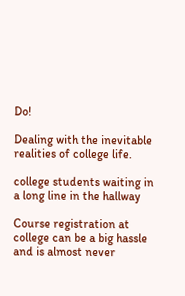Do!

Dealing with the inevitable realities of college life.

college students waiting in a long line in the hallway

Course registration at college can be a big hassle and is almost never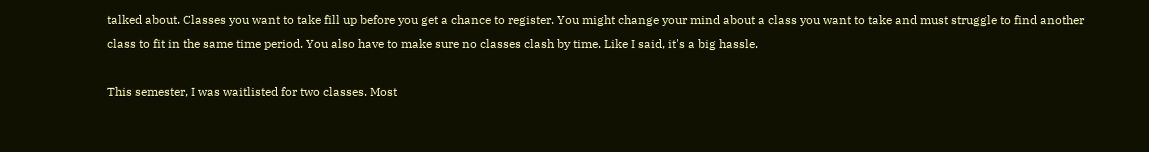talked about. Classes you want to take fill up before you get a chance to register. You might change your mind about a class you want to take and must struggle to find another class to fit in the same time period. You also have to make sure no classes clash by time. Like I said, it's a big hassle.

This semester, I was waitlisted for two classes. Most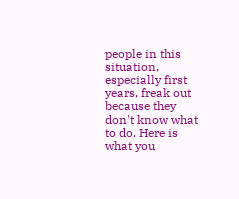people in this situation, especially first years, freak out because they don't know what to do. Here is what you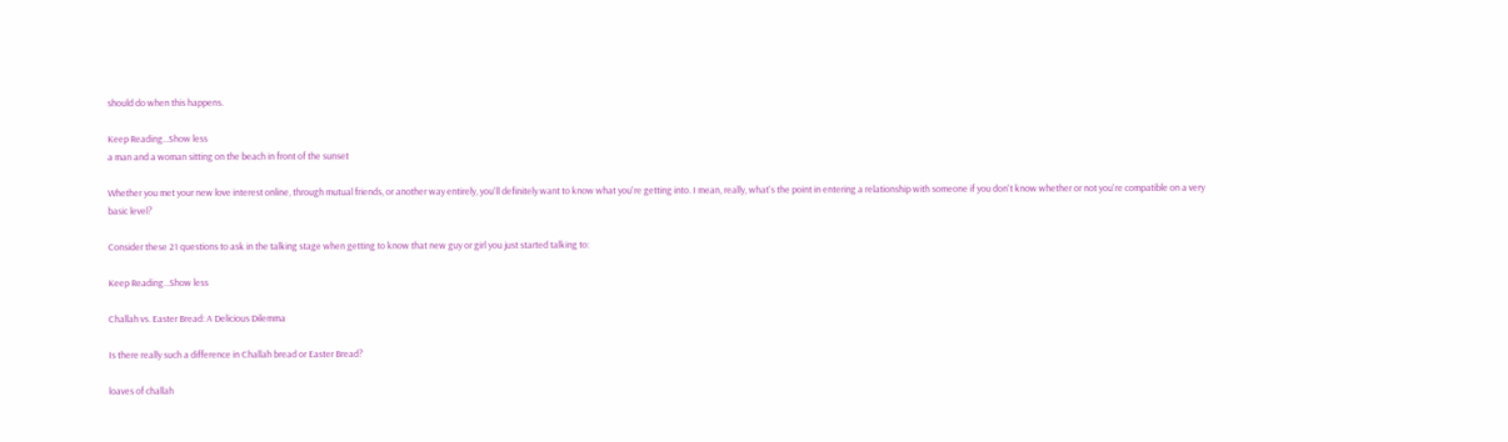should do when this happens.

Keep Reading...Show less
a man and a woman sitting on the beach in front of the sunset

Whether you met your new love interest online, through mutual friends, or another way entirely, you'll definitely want to know what you're getting into. I mean, really, what's the point in entering a relationship with someone if you don't know whether or not you're compatible on a very basic level?

Consider these 21 questions to ask in the talking stage when getting to know that new guy or girl you just started talking to:

Keep Reading...Show less

Challah vs. Easter Bread: A Delicious Dilemma

Is there really such a difference in Challah bread or Easter Bread?

loaves of challah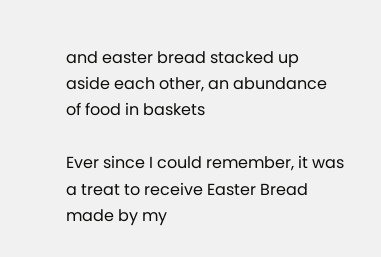and easter bread stacked up aside each other, an abundance of food in baskets

Ever since I could remember, it was a treat to receive Easter Bread made by my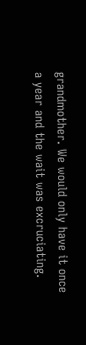grandmother. We would only have it once a year and the wait was excruciating.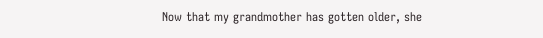Now that my grandmother has gotten older, she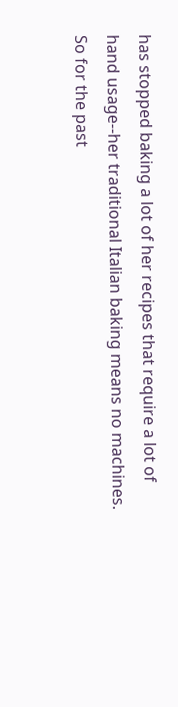has stopped baking a lot of her recipes that require a lot of hand usage--her traditional Italian baking means no machines. So for the past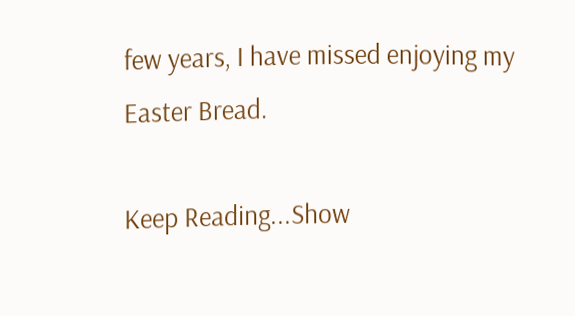few years, I have missed enjoying my Easter Bread.

Keep Reading...Show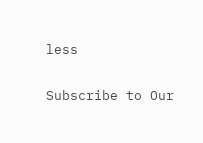less

Subscribe to Our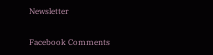Newsletter

Facebook Comments